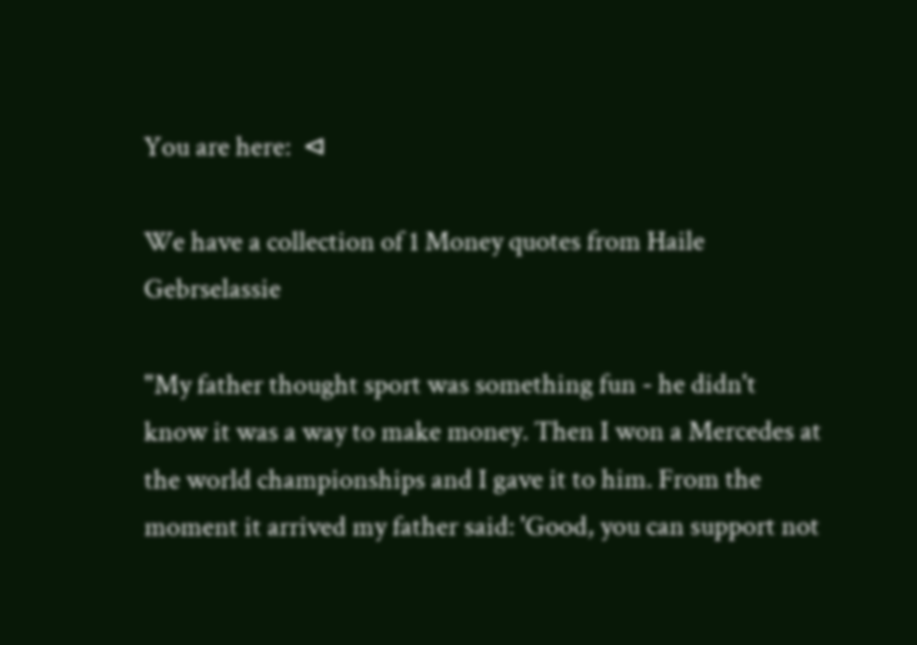You are here:  ⊲

We have a collection of 1 Money quotes from Haile Gebrselassie

"My father thought sport was something fun - he didn't know it was a way to make money. Then I won a Mercedes at the world championships and I gave it to him. From the moment it arrived my father said: 'Good, you can support not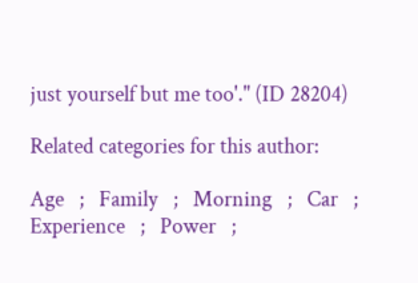just yourself but me too'." (ID 28204)

Related categories for this author:

Age   ;   Family   ;   Morning   ;   Car   ;   Experience   ;   Power   ;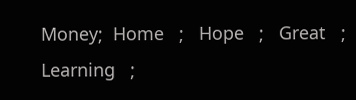Money;  Home   ;   Hope   ;   Great   ;   Learning   ;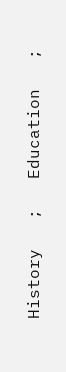History   ;   Education   ;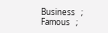Business   ;   Famous   ;